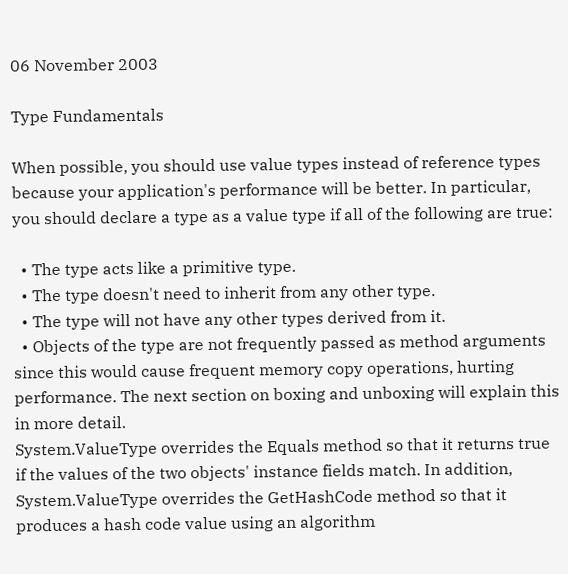06 November 2003

Type Fundamentals

When possible, you should use value types instead of reference types because your application's performance will be better. In particular, you should declare a type as a value type if all of the following are true:

  • The type acts like a primitive type.
  • The type doesn't need to inherit from any other type.
  • The type will not have any other types derived from it.
  • Objects of the type are not frequently passed as method arguments since this would cause frequent memory copy operations, hurting performance. The next section on boxing and unboxing will explain this in more detail.
System.ValueType overrides the Equals method so that it returns true if the values of the two objects' instance fields match. In addition, System.ValueType overrides the GetHashCode method so that it produces a hash code value using an algorithm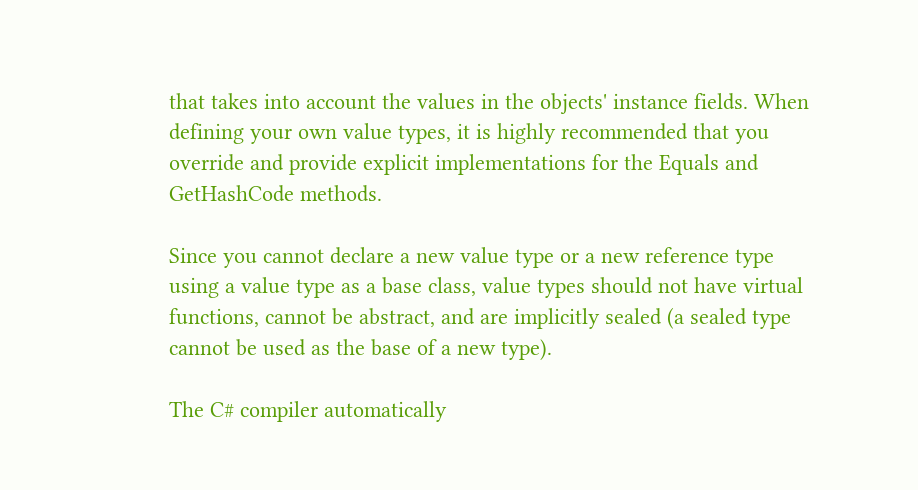that takes into account the values in the objects' instance fields. When defining your own value types, it is highly recommended that you override and provide explicit implementations for the Equals and GetHashCode methods.

Since you cannot declare a new value type or a new reference type using a value type as a base class, value types should not have virtual functions, cannot be abstract, and are implicitly sealed (a sealed type cannot be used as the base of a new type).

The C# compiler automatically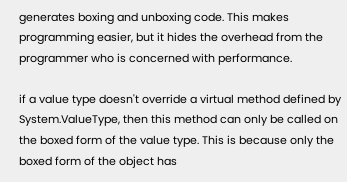generates boxing and unboxing code. This makes programming easier, but it hides the overhead from the programmer who is concerned with performance.

if a value type doesn't override a virtual method defined by System.ValueType, then this method can only be called on the boxed form of the value type. This is because only the boxed form of the object has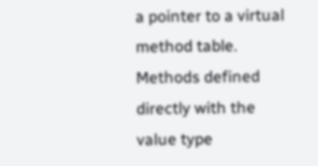a pointer to a virtual method table. Methods defined directly with the value type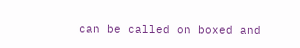can be called on boxed and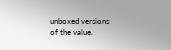unboxed versions of the value.